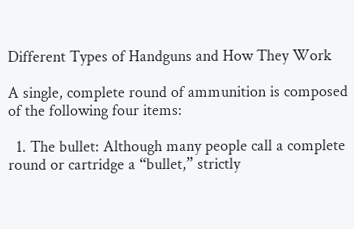Different Types of Handguns and How They Work

A single, complete round of ammunition is composed of the following four items:

  1. The bullet: Although many people call a complete round or cartridge a “bullet,” strictly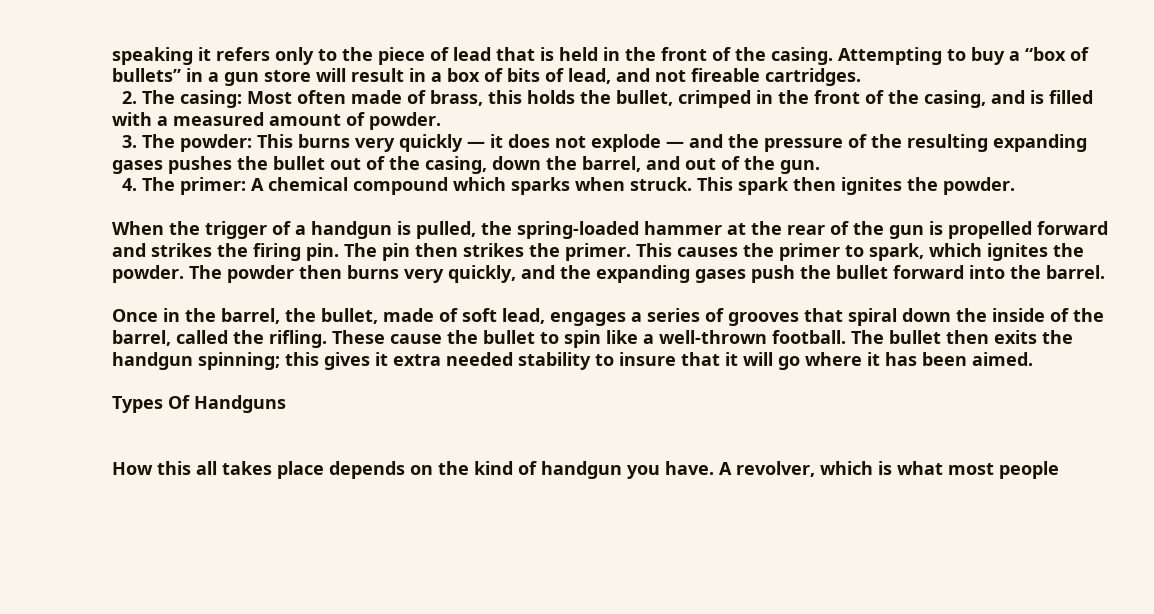speaking it refers only to the piece of lead that is held in the front of the casing. Attempting to buy a “box of bullets” in a gun store will result in a box of bits of lead, and not fireable cartridges.
  2. The casing: Most often made of brass, this holds the bullet, crimped in the front of the casing, and is filled with a measured amount of powder.
  3. The powder: This burns very quickly — it does not explode — and the pressure of the resulting expanding gases pushes the bullet out of the casing, down the barrel, and out of the gun.
  4. The primer: A chemical compound which sparks when struck. This spark then ignites the powder.

When the trigger of a handgun is pulled, the spring-loaded hammer at the rear of the gun is propelled forward and strikes the firing pin. The pin then strikes the primer. This causes the primer to spark, which ignites the powder. The powder then burns very quickly, and the expanding gases push the bullet forward into the barrel.

Once in the barrel, the bullet, made of soft lead, engages a series of grooves that spiral down the inside of the barrel, called the rifling. These cause the bullet to spin like a well-thrown football. The bullet then exits the handgun spinning; this gives it extra needed stability to insure that it will go where it has been aimed.

Types Of Handguns


How this all takes place depends on the kind of handgun you have. A revolver, which is what most people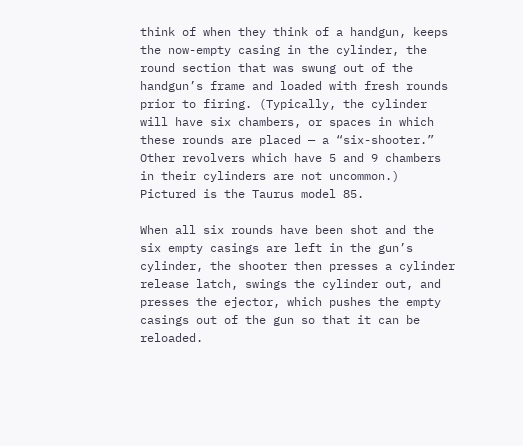think of when they think of a handgun, keeps the now-empty casing in the cylinder, the round section that was swung out of the handgun’s frame and loaded with fresh rounds prior to firing. (Typically, the cylinder will have six chambers, or spaces in which these rounds are placed — a “six-shooter.” Other revolvers which have 5 and 9 chambers in their cylinders are not uncommon.) Pictured is the Taurus model 85.

When all six rounds have been shot and the six empty casings are left in the gun’s cylinder, the shooter then presses a cylinder release latch, swings the cylinder out, and presses the ejector, which pushes the empty casings out of the gun so that it can be reloaded.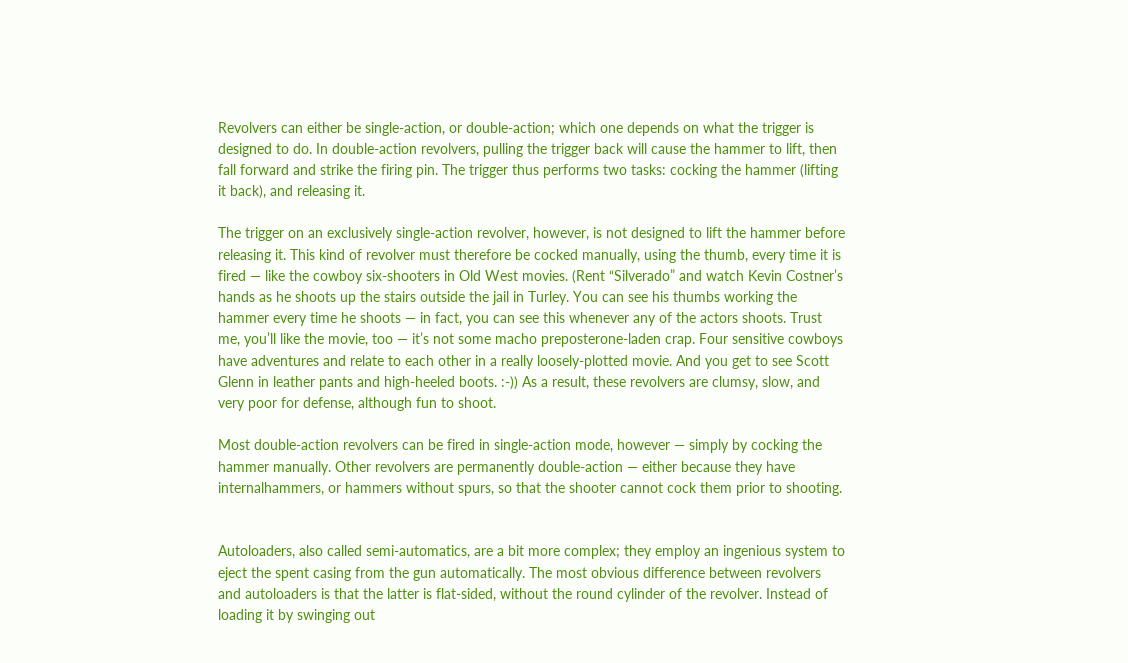Revolvers can either be single-action, or double-action; which one depends on what the trigger is designed to do. In double-action revolvers, pulling the trigger back will cause the hammer to lift, then fall forward and strike the firing pin. The trigger thus performs two tasks: cocking the hammer (lifting it back), and releasing it.

The trigger on an exclusively single-action revolver, however, is not designed to lift the hammer before releasing it. This kind of revolver must therefore be cocked manually, using the thumb, every time it is fired — like the cowboy six-shooters in Old West movies. (Rent “Silverado” and watch Kevin Costner’s hands as he shoots up the stairs outside the jail in Turley. You can see his thumbs working the hammer every time he shoots — in fact, you can see this whenever any of the actors shoots. Trust me, you’ll like the movie, too — it’s not some macho preposterone-laden crap. Four sensitive cowboys have adventures and relate to each other in a really loosely-plotted movie. And you get to see Scott Glenn in leather pants and high-heeled boots. :-)) As a result, these revolvers are clumsy, slow, and very poor for defense, although fun to shoot.

Most double-action revolvers can be fired in single-action mode, however — simply by cocking the hammer manually. Other revolvers are permanently double-action — either because they have internalhammers, or hammers without spurs, so that the shooter cannot cock them prior to shooting.


Autoloaders, also called semi-automatics, are a bit more complex; they employ an ingenious system to eject the spent casing from the gun automatically. The most obvious difference between revolvers and autoloaders is that the latter is flat-sided, without the round cylinder of the revolver. Instead of loading it by swinging out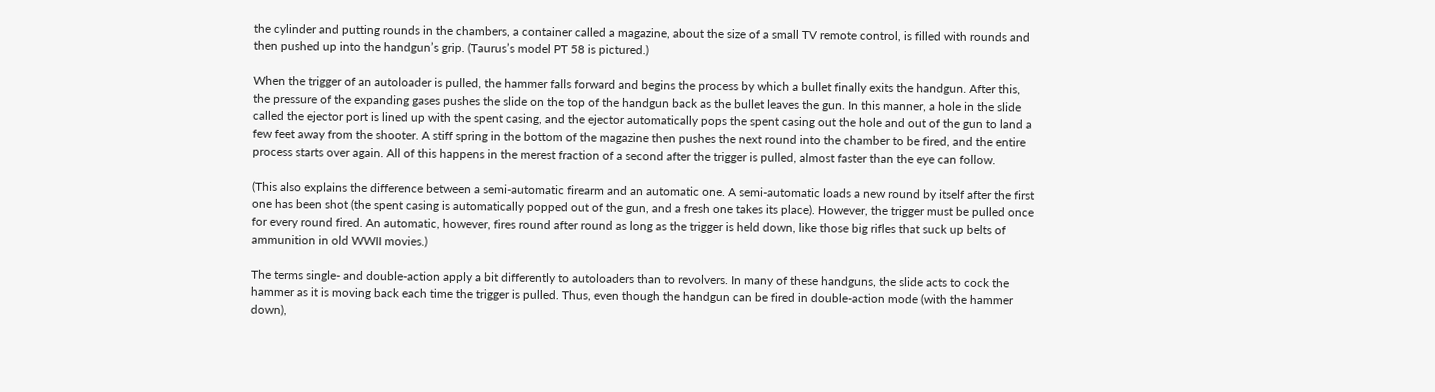the cylinder and putting rounds in the chambers, a container called a magazine, about the size of a small TV remote control, is filled with rounds and then pushed up into the handgun’s grip. (Taurus’s model PT 58 is pictured.)

When the trigger of an autoloader is pulled, the hammer falls forward and begins the process by which a bullet finally exits the handgun. After this, the pressure of the expanding gases pushes the slide on the top of the handgun back as the bullet leaves the gun. In this manner, a hole in the slide called the ejector port is lined up with the spent casing, and the ejector automatically pops the spent casing out the hole and out of the gun to land a few feet away from the shooter. A stiff spring in the bottom of the magazine then pushes the next round into the chamber to be fired, and the entire process starts over again. All of this happens in the merest fraction of a second after the trigger is pulled, almost faster than the eye can follow.

(This also explains the difference between a semi-automatic firearm and an automatic one. A semi-automatic loads a new round by itself after the first one has been shot (the spent casing is automatically popped out of the gun, and a fresh one takes its place). However, the trigger must be pulled once for every round fired. An automatic, however, fires round after round as long as the trigger is held down, like those big rifles that suck up belts of ammunition in old WWII movies.)

The terms single- and double-action apply a bit differently to autoloaders than to revolvers. In many of these handguns, the slide acts to cock the hammer as it is moving back each time the trigger is pulled. Thus, even though the handgun can be fired in double-action mode (with the hammer down),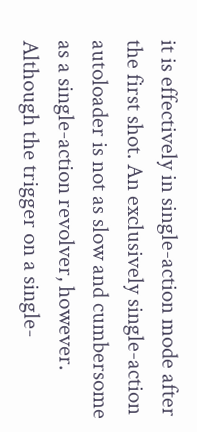it is effectively in single-action mode after the first shot. An exclusively single-action autoloader is not as slow and cumbersome as a single-action revolver, however. Although the trigger on a single-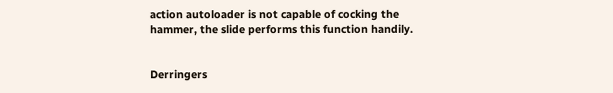action autoloader is not capable of cocking the hammer, the slide performs this function handily.


Derringers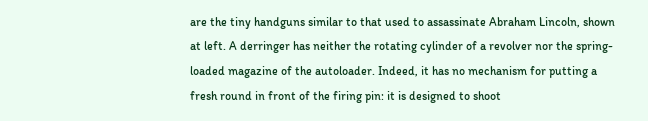are the tiny handguns similar to that used to assassinate Abraham Lincoln, shown at left. A derringer has neither the rotating cylinder of a revolver nor the spring-loaded magazine of the autoloader. Indeed, it has no mechanism for putting a fresh round in front of the firing pin: it is designed to shoot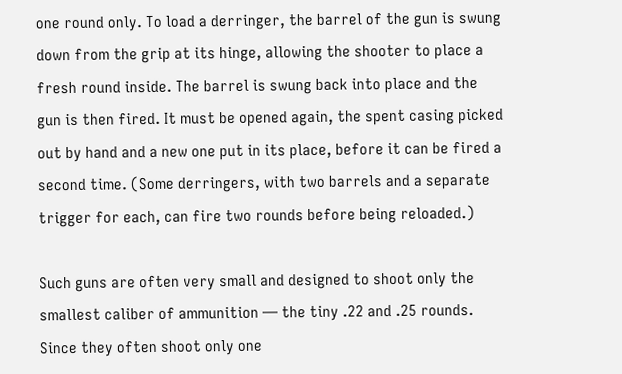one round only. To load a derringer, the barrel of the gun is swung down from the grip at its hinge, allowing the shooter to place a fresh round inside. The barrel is swung back into place and the gun is then fired. It must be opened again, the spent casing picked out by hand and a new one put in its place, before it can be fired a second time. (Some derringers, with two barrels and a separate trigger for each, can fire two rounds before being reloaded.)

Such guns are often very small and designed to shoot only the smallest caliber of ammunition — the tiny .22 and .25 rounds. Since they often shoot only one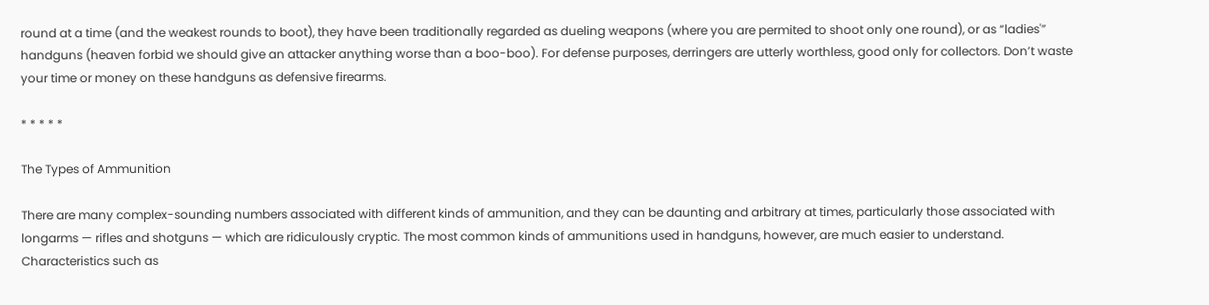round at a time (and the weakest rounds to boot), they have been traditionally regarded as dueling weapons (where you are permited to shoot only one round), or as “ladies'” handguns (heaven forbid we should give an attacker anything worse than a boo-boo). For defense purposes, derringers are utterly worthless, good only for collectors. Don’t waste your time or money on these handguns as defensive firearms.

* * * * *

The Types of Ammunition

There are many complex-sounding numbers associated with different kinds of ammunition, and they can be daunting and arbitrary at times, particularly those associated with longarms — rifles and shotguns — which are ridiculously cryptic. The most common kinds of ammunitions used in handguns, however, are much easier to understand. Characteristics such as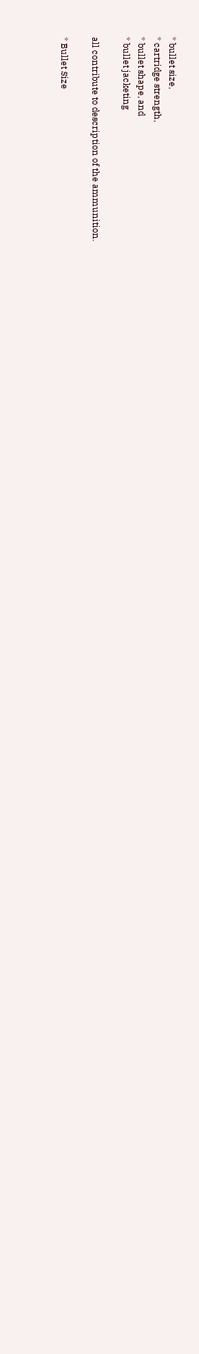* bullet size,
* cartridge strength,
* bullet shape, and
* bullet jacketing

all contribute to description of the ammunition.

* Bullet Size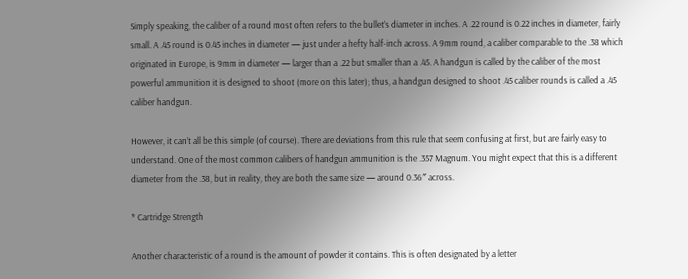Simply speaking, the caliber of a round most often refers to the bullet’s diameter in inches. A .22 round is 0.22 inches in diameter, fairly small. A .45 round is 0.45 inches in diameter — just under a hefty half-inch across. A 9mm round, a caliber comparable to the .38 which originated in Europe, is 9mm in diameter — larger than a .22 but smaller than a .45. A handgun is called by the caliber of the most powerful ammunition it is designed to shoot (more on this later); thus, a handgun designed to shoot .45 caliber rounds is called a .45 caliber handgun.

However, it can’t all be this simple (of course). There are deviations from this rule that seem confusing at first, but are fairly easy to understand. One of the most common calibers of handgun ammunition is the .357 Magnum. You might expect that this is a different diameter from the .38, but in reality, they are both the same size — around 0.36″ across.

* Cartridge Strength

Another characteristic of a round is the amount of powder it contains. This is often designated by a letter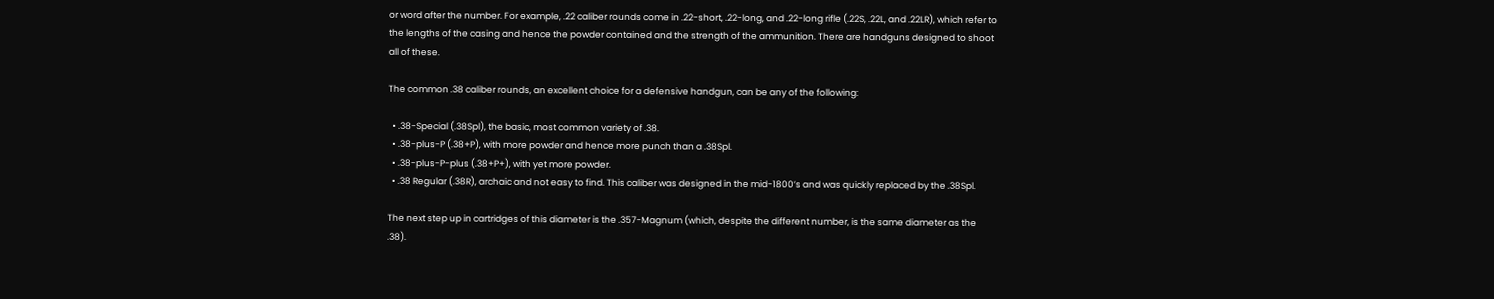or word after the number. For example, .22 caliber rounds come in .22-short, .22-long, and .22-long rifle (.22S, .22L, and .22LR), which refer to the lengths of the casing and hence the powder contained and the strength of the ammunition. There are handguns designed to shoot all of these.

The common .38 caliber rounds, an excellent choice for a defensive handgun, can be any of the following:

  • .38-Special (.38Spl), the basic, most common variety of .38.
  • .38-plus-P (.38+P), with more powder and hence more punch than a .38Spl.
  • .38-plus-P-plus (.38+P+), with yet more powder.
  • .38 Regular (.38R), archaic and not easy to find. This caliber was designed in the mid-1800’s and was quickly replaced by the .38Spl.

The next step up in cartridges of this diameter is the .357-Magnum (which, despite the different number, is the same diameter as the .38).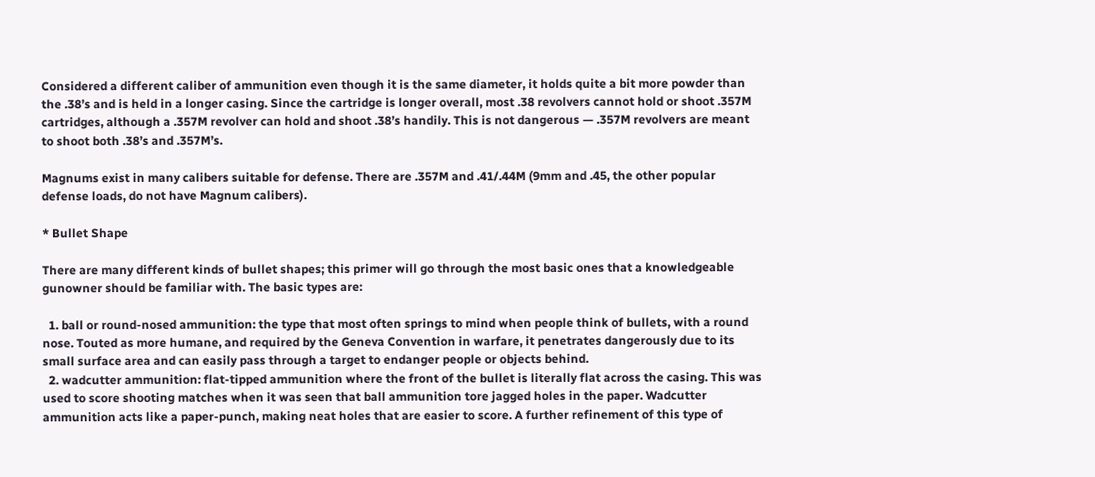Considered a different caliber of ammunition even though it is the same diameter, it holds quite a bit more powder than the .38’s and is held in a longer casing. Since the cartridge is longer overall, most .38 revolvers cannot hold or shoot .357M cartridges, although a .357M revolver can hold and shoot .38’s handily. This is not dangerous — .357M revolvers are meant to shoot both .38’s and .357M’s.

Magnums exist in many calibers suitable for defense. There are .357M and .41/.44M (9mm and .45, the other popular defense loads, do not have Magnum calibers).

* Bullet Shape

There are many different kinds of bullet shapes; this primer will go through the most basic ones that a knowledgeable gunowner should be familiar with. The basic types are:

  1. ball or round-nosed ammunition: the type that most often springs to mind when people think of bullets, with a round nose. Touted as more humane, and required by the Geneva Convention in warfare, it penetrates dangerously due to its small surface area and can easily pass through a target to endanger people or objects behind.
  2. wadcutter ammunition: flat-tipped ammunition where the front of the bullet is literally flat across the casing. This was used to score shooting matches when it was seen that ball ammunition tore jagged holes in the paper. Wadcutter ammunition acts like a paper-punch, making neat holes that are easier to score. A further refinement of this type of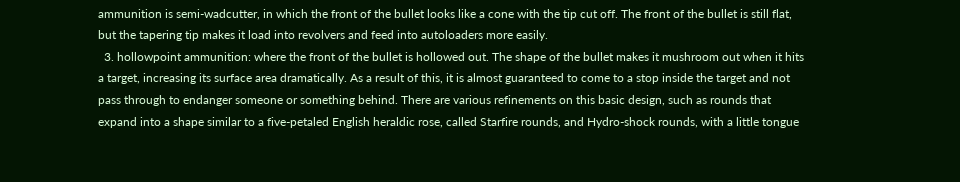ammunition is semi-wadcutter, in which the front of the bullet looks like a cone with the tip cut off. The front of the bullet is still flat, but the tapering tip makes it load into revolvers and feed into autoloaders more easily.
  3. hollowpoint ammunition: where the front of the bullet is hollowed out. The shape of the bullet makes it mushroom out when it hits a target, increasing its surface area dramatically. As a result of this, it is almost guaranteed to come to a stop inside the target and not pass through to endanger someone or something behind. There are various refinements on this basic design, such as rounds that expand into a shape similar to a five-petaled English heraldic rose, called Starfire rounds, and Hydro-shock rounds, with a little tongue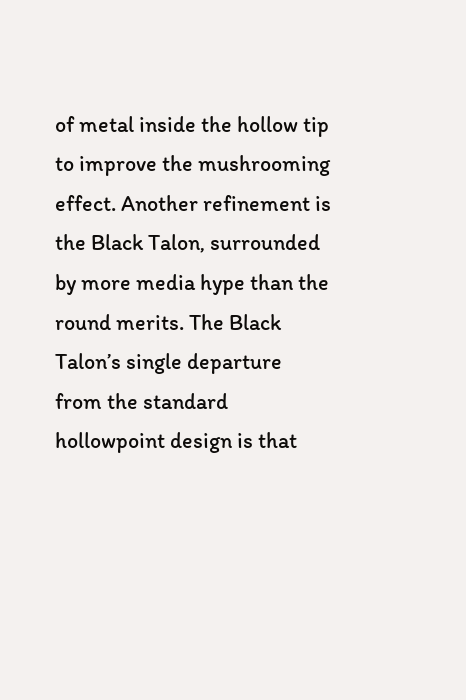of metal inside the hollow tip to improve the mushrooming effect. Another refinement is the Black Talon, surrounded by more media hype than the round merits. The Black Talon’s single departure from the standard hollowpoint design is that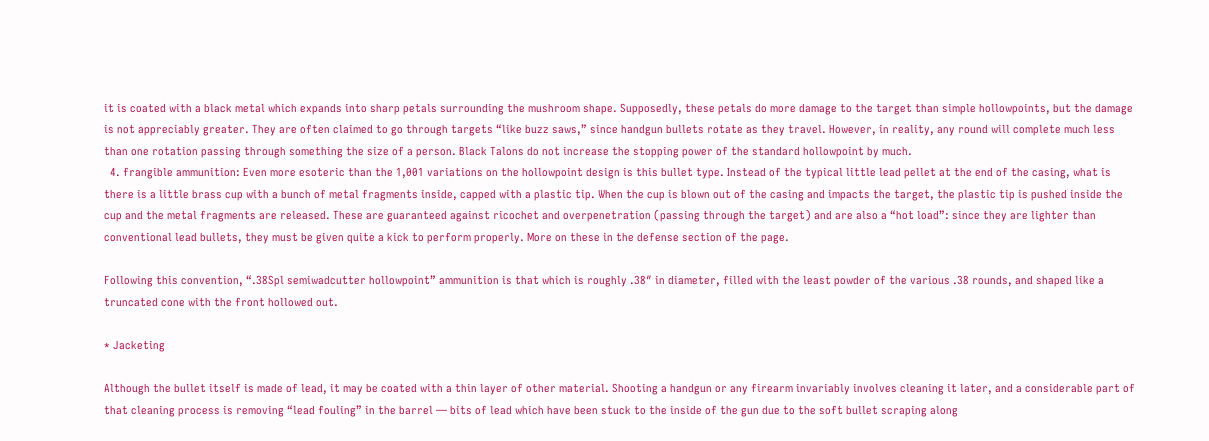it is coated with a black metal which expands into sharp petals surrounding the mushroom shape. Supposedly, these petals do more damage to the target than simple hollowpoints, but the damage is not appreciably greater. They are often claimed to go through targets “like buzz saws,” since handgun bullets rotate as they travel. However, in reality, any round will complete much less than one rotation passing through something the size of a person. Black Talons do not increase the stopping power of the standard hollowpoint by much.
  4. frangible ammunition: Even more esoteric than the 1,001 variations on the hollowpoint design is this bullet type. Instead of the typical little lead pellet at the end of the casing, what is there is a little brass cup with a bunch of metal fragments inside, capped with a plastic tip. When the cup is blown out of the casing and impacts the target, the plastic tip is pushed inside the cup and the metal fragments are released. These are guaranteed against ricochet and overpenetration (passing through the target) and are also a “hot load”: since they are lighter than conventional lead bullets, they must be given quite a kick to perform properly. More on these in the defense section of the page.

Following this convention, “.38Spl semiwadcutter hollowpoint” ammunition is that which is roughly .38″ in diameter, filled with the least powder of the various .38 rounds, and shaped like a truncated cone with the front hollowed out.

* Jacketing

Although the bullet itself is made of lead, it may be coated with a thin layer of other material. Shooting a handgun or any firearm invariably involves cleaning it later, and a considerable part of that cleaning process is removing “lead fouling” in the barrel — bits of lead which have been stuck to the inside of the gun due to the soft bullet scraping along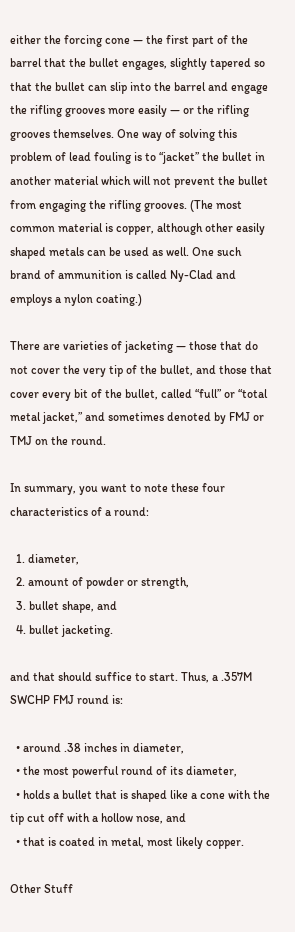either the forcing cone — the first part of the barrel that the bullet engages, slightly tapered so that the bullet can slip into the barrel and engage the rifling grooves more easily — or the rifling grooves themselves. One way of solving this problem of lead fouling is to “jacket” the bullet in another material which will not prevent the bullet from engaging the rifling grooves. (The most common material is copper, although other easily shaped metals can be used as well. One such brand of ammunition is called Ny-Clad and employs a nylon coating.)

There are varieties of jacketing — those that do not cover the very tip of the bullet, and those that cover every bit of the bullet, called “full” or “total metal jacket,” and sometimes denoted by FMJ or TMJ on the round.

In summary, you want to note these four characteristics of a round:

  1. diameter,
  2. amount of powder or strength,
  3. bullet shape, and
  4. bullet jacketing.

and that should suffice to start. Thus, a .357M SWCHP FMJ round is:

  • around .38 inches in diameter,
  • the most powerful round of its diameter,
  • holds a bullet that is shaped like a cone with the tip cut off with a hollow nose, and
  • that is coated in metal, most likely copper.

Other Stuff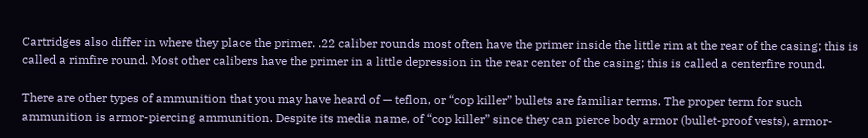Cartridges also differ in where they place the primer. .22 caliber rounds most often have the primer inside the little rim at the rear of the casing; this is called a rimfire round. Most other calibers have the primer in a little depression in the rear center of the casing; this is called a centerfire round.

There are other types of ammunition that you may have heard of — teflon, or “cop killer” bullets are familiar terms. The proper term for such ammunition is armor-piercing ammunition. Despite its media name, of “cop killer” since they can pierce body armor (bullet-proof vests), armor-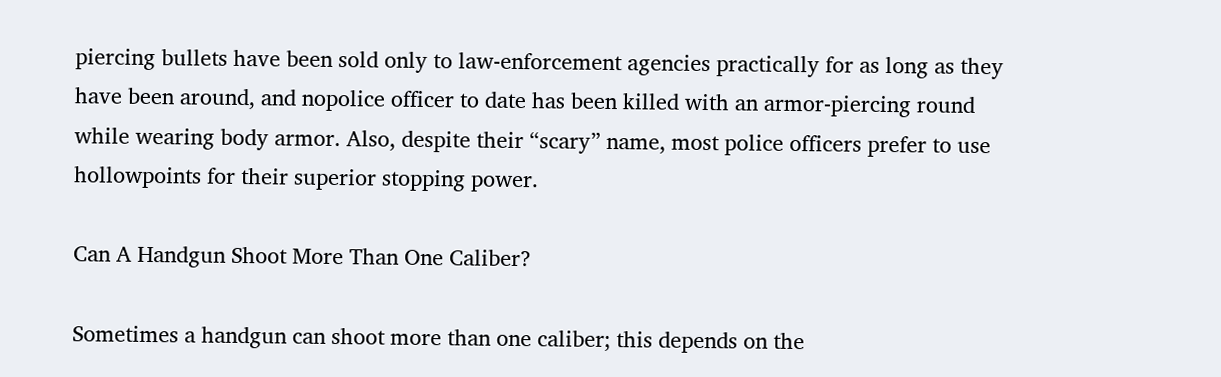piercing bullets have been sold only to law-enforcement agencies practically for as long as they have been around, and nopolice officer to date has been killed with an armor-piercing round while wearing body armor. Also, despite their “scary” name, most police officers prefer to use hollowpoints for their superior stopping power.

Can A Handgun Shoot More Than One Caliber?

Sometimes a handgun can shoot more than one caliber; this depends on the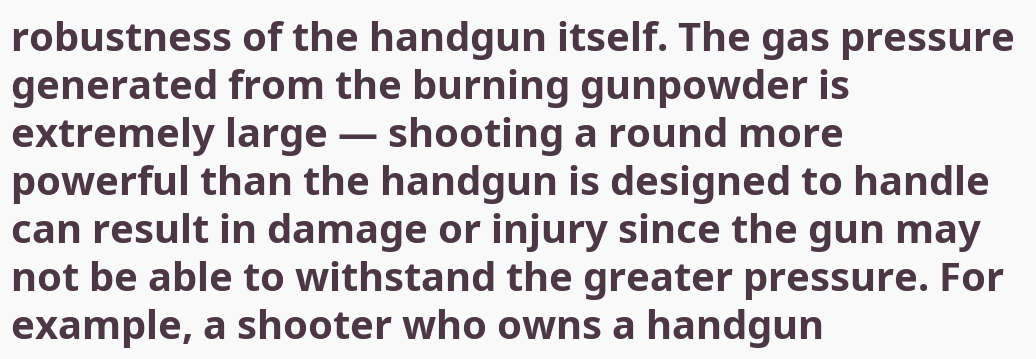robustness of the handgun itself. The gas pressure generated from the burning gunpowder is extremely large — shooting a round more powerful than the handgun is designed to handle can result in damage or injury since the gun may not be able to withstand the greater pressure. For example, a shooter who owns a handgun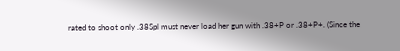rated to shoot only .38Spl must never load her gun with .38+P or .38+P+. (Since the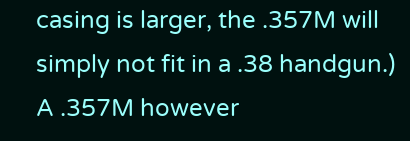casing is larger, the .357M will simply not fit in a .38 handgun.) A .357M however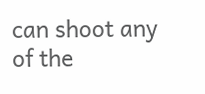can shoot any of the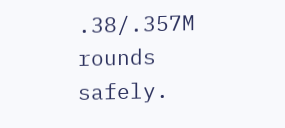.38/.357M rounds safely.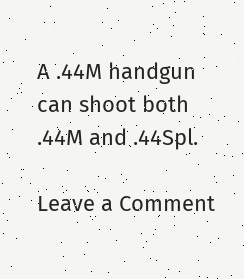A .44M handgun can shoot both .44M and .44Spl.

Leave a Comment